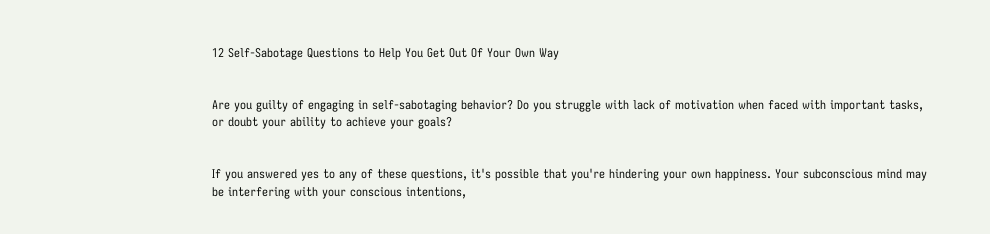12 Self-Sabotage Questions to Help You Get Out Of Your Own Way


Are you guilty of engaging in self-sabotaging behavior? Do you struggle with lack of motivation when faced with important tasks, or doubt your ability to achieve your goals?


If you answered yes to any of these questions, it's possible that you're hindering your own happiness. Your subconscious mind may be interfering with your conscious intentions,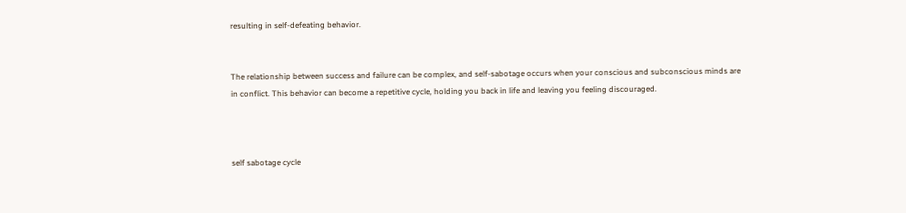resulting in self-defeating behavior.


The relationship between success and failure can be complex, and self-sabotage occurs when your conscious and subconscious minds are in conflict. This behavior can become a repetitive cycle, holding you back in life and leaving you feeling discouraged.



self sabotage cycle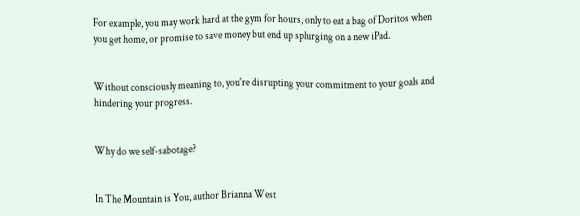For example, you may work hard at the gym for hours, only to eat a bag of Doritos when you get home, or promise to save money but end up splurging on a new iPad.


Without consciously meaning to, you're disrupting your commitment to your goals and hindering your progress.


Why do we self-sabotage?


In The Mountain is You, author Brianna West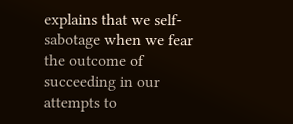explains that we self-sabotage when we fear the outcome of succeeding in our attempts to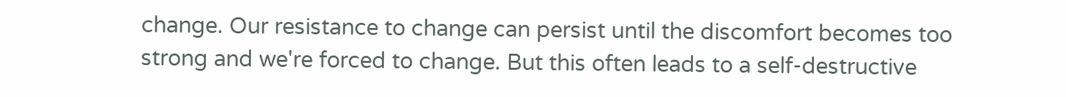change. Our resistance to change can persist until the discomfort becomes too strong and we're forced to change. But this often leads to a self-destructive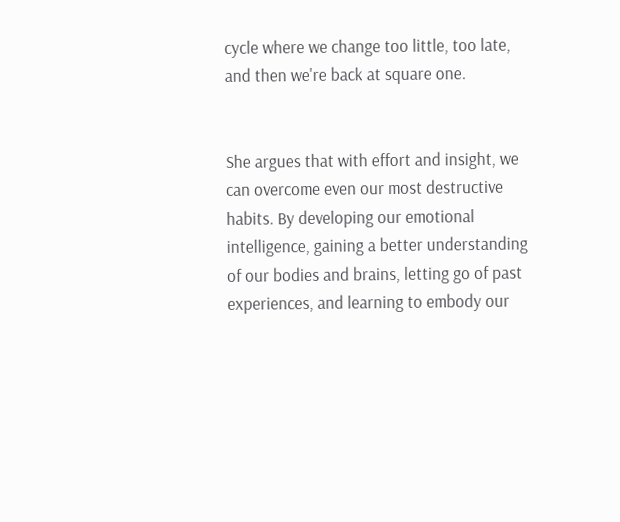cycle where we change too little, too late, and then we're back at square one.


She argues that with effort and insight, we can overcome even our most destructive habits. By developing our emotional intelligence, gaining a better understanding of our bodies and brains, letting go of past experiences, and learning to embody our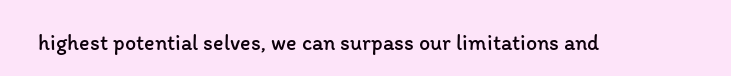highest potential selves, we can surpass our limitations and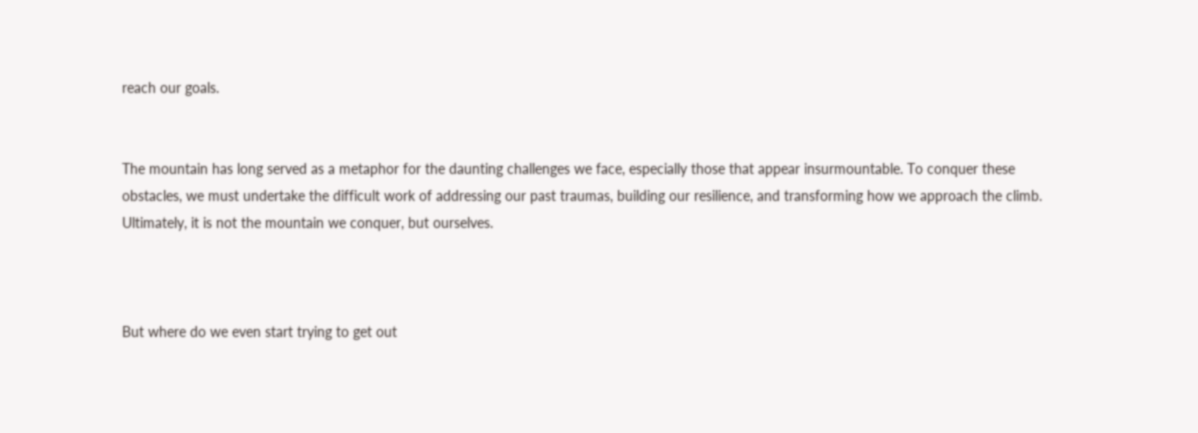reach our goals.


The mountain has long served as a metaphor for the daunting challenges we face, especially those that appear insurmountable. To conquer these obstacles, we must undertake the difficult work of addressing our past traumas, building our resilience, and transforming how we approach the climb. Ultimately, it is not the mountain we conquer, but ourselves.



But where do we even start trying to get out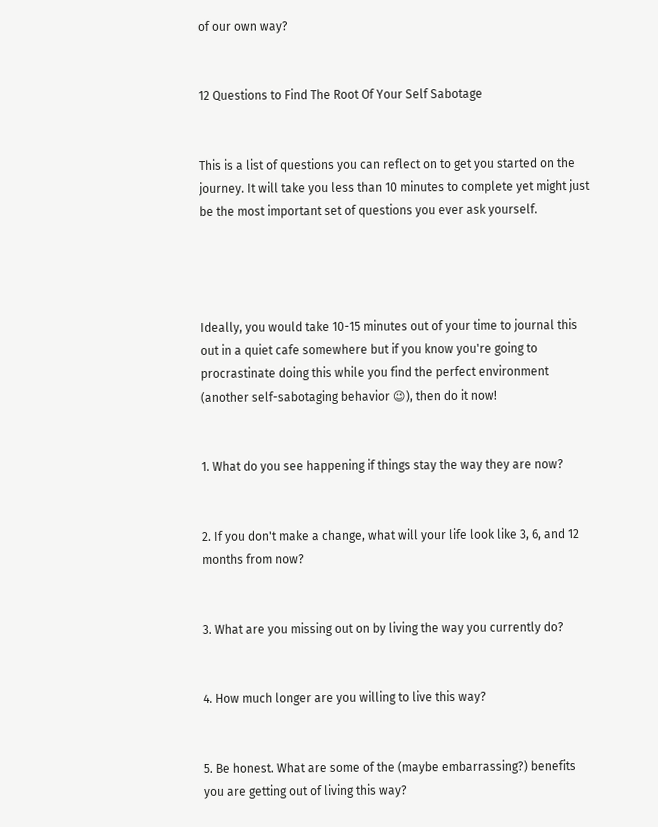of our own way?


12 Questions to Find The Root Of Your Self Sabotage


This is a list of questions you can reflect on to get you started on the journey. It will take you less than 10 minutes to complete yet might just be the most important set of questions you ever ask yourself.




Ideally, you would take 10-15 minutes out of your time to journal this out in a quiet cafe somewhere but if you know you're going to procrastinate doing this while you find the perfect environment (another self-sabotaging behavior 😉), then do it now!


1. What do you see happening if things stay the way they are now?


2. If you don't make a change, what will your life look like 3, 6, and 12 months from now?


3. What are you missing out on by living the way you currently do?


4. How much longer are you willing to live this way?


5. Be honest. What are some of the (maybe embarrassing?) benefits you are getting out of living this way?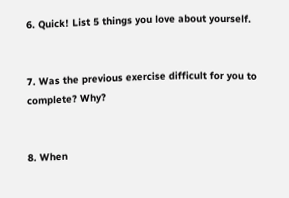6. Quick! List 5 things you love about yourself.


7. Was the previous exercise difficult for you to complete? Why?


8. When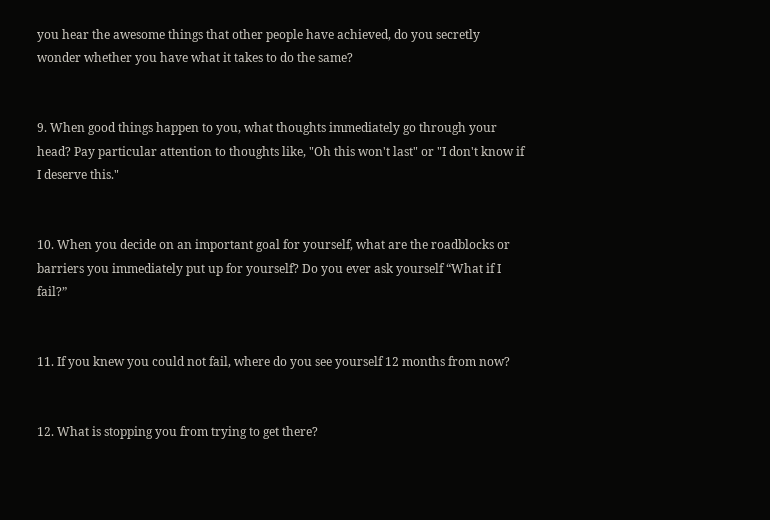you hear the awesome things that other people have achieved, do you secretly wonder whether you have what it takes to do the same?


9. When good things happen to you, what thoughts immediately go through your head? Pay particular attention to thoughts like, "Oh this won't last" or "I don't know if I deserve this."


10. When you decide on an important goal for yourself, what are the roadblocks or barriers you immediately put up for yourself? Do you ever ask yourself “What if I fail?”


11. If you knew you could not fail, where do you see yourself 12 months from now?


12. What is stopping you from trying to get there?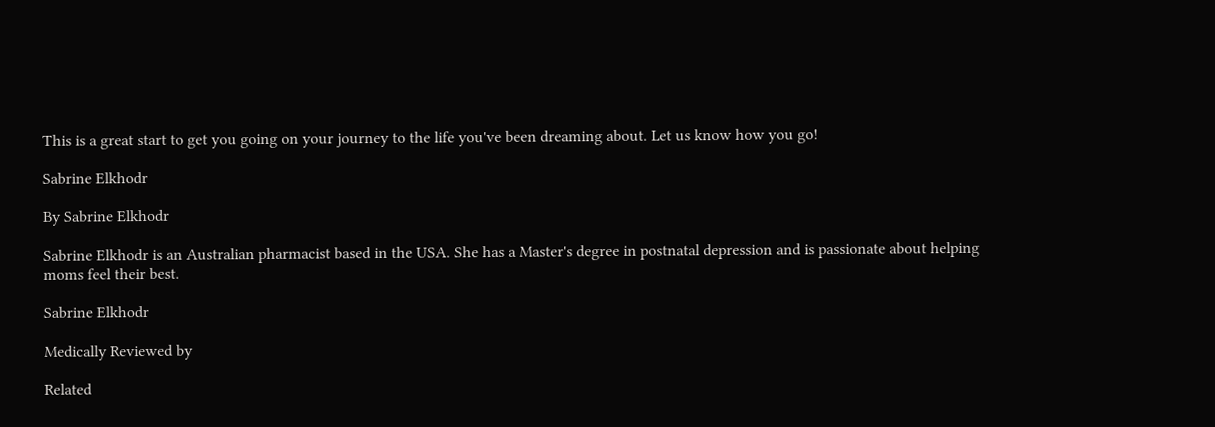This is a great start to get you going on your journey to the life you've been dreaming about. Let us know how you go!

Sabrine Elkhodr

By Sabrine Elkhodr

Sabrine Elkhodr is an Australian pharmacist based in the USA. She has a Master's degree in postnatal depression and is passionate about helping moms feel their best.

Sabrine Elkhodr

Medically Reviewed by

Related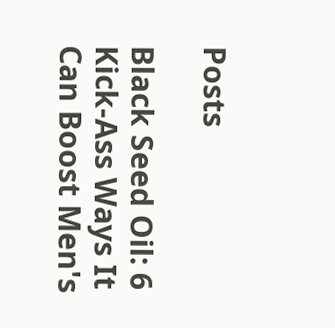Posts

Black Seed Oil: 6 Kick-Ass Ways It Can Boost Men's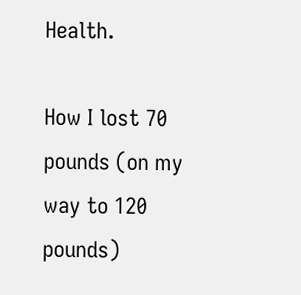Health.

How I lost 70 pounds (on my way to 120 pounds)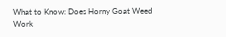What to Know: Does Horny Goat Weed Work